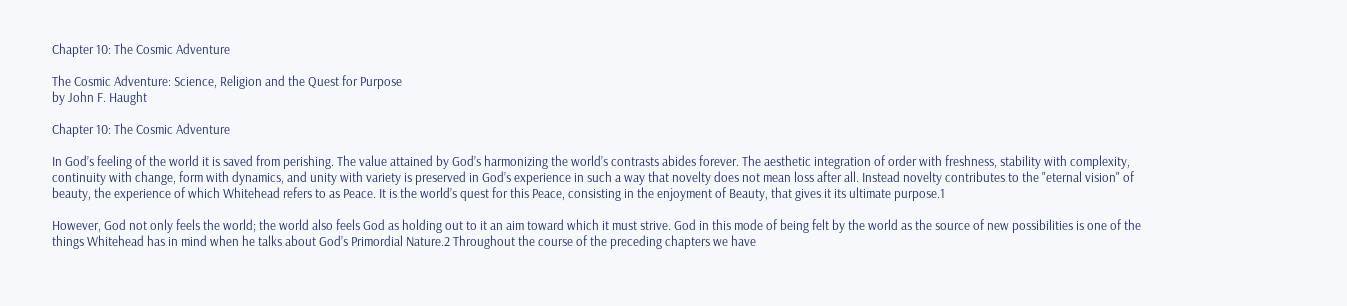Chapter 10: The Cosmic Adventure

The Cosmic Adventure: Science, Religion and the Quest for Purpose
by John F. Haught

Chapter 10: The Cosmic Adventure

In God’s feeling of the world it is saved from perishing. The value attained by God’s harmonizing the world’s contrasts abides forever. The aesthetic integration of order with freshness, stability with complexity, continuity with change, form with dynamics, and unity with variety is preserved in God’s experience in such a way that novelty does not mean loss after all. Instead novelty contributes to the "eternal vision" of beauty, the experience of which Whitehead refers to as Peace. It is the world’s quest for this Peace, consisting in the enjoyment of Beauty, that gives it its ultimate purpose.1

However, God not only feels the world; the world also feels God as holding out to it an aim toward which it must strive. God in this mode of being felt by the world as the source of new possibilities is one of the things Whitehead has in mind when he talks about God’s Primordial Nature.2 Throughout the course of the preceding chapters we have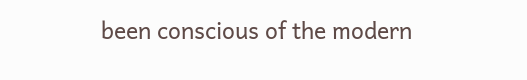been conscious of the modern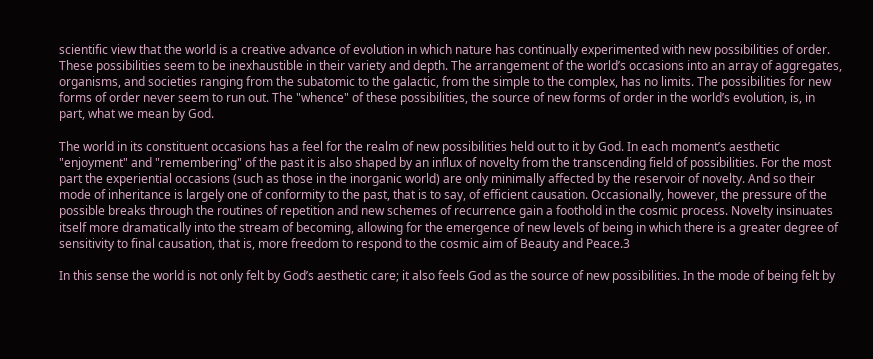scientific view that the world is a creative advance of evolution in which nature has continually experimented with new possibilities of order. These possibilities seem to be inexhaustible in their variety and depth. The arrangement of the world’s occasions into an array of aggregates, organisms, and societies ranging from the subatomic to the galactic, from the simple to the complex, has no limits. The possibilities for new forms of order never seem to run out. The "whence" of these possibilities, the source of new forms of order in the world’s evolution, is, in part, what we mean by God.

The world in its constituent occasions has a feel for the realm of new possibilities held out to it by God. In each moment’s aesthetic "enjoyment" and "remembering" of the past it is also shaped by an influx of novelty from the transcending field of possibilities. For the most part the experiential occasions (such as those in the inorganic world) are only minimally affected by the reservoir of novelty. And so their mode of inheritance is largely one of conformity to the past, that is to say, of efficient causation. Occasionally, however, the pressure of the possible breaks through the routines of repetition and new schemes of recurrence gain a foothold in the cosmic process. Novelty insinuates itself more dramatically into the stream of becoming, allowing for the emergence of new levels of being in which there is a greater degree of sensitivity to final causation, that is, more freedom to respond to the cosmic aim of Beauty and Peace.3

In this sense the world is not only felt by God’s aesthetic care; it also feels God as the source of new possibilities. In the mode of being felt by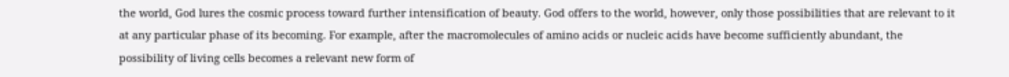the world, God lures the cosmic process toward further intensification of beauty. God offers to the world, however, only those possibilities that are relevant to it at any particular phase of its becoming. For example, after the macromolecules of amino acids or nucleic acids have become sufficiently abundant, the possibility of living cells becomes a relevant new form of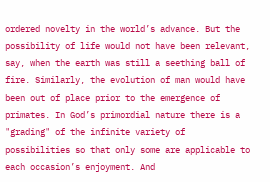ordered novelty in the world’s advance. But the possibility of life would not have been relevant, say, when the earth was still a seething ball of fire. Similarly, the evolution of man would have been out of place prior to the emergence of primates. In God’s primordial nature there is a "grading" of the infinite variety of possibilities so that only some are applicable to each occasion’s enjoyment. And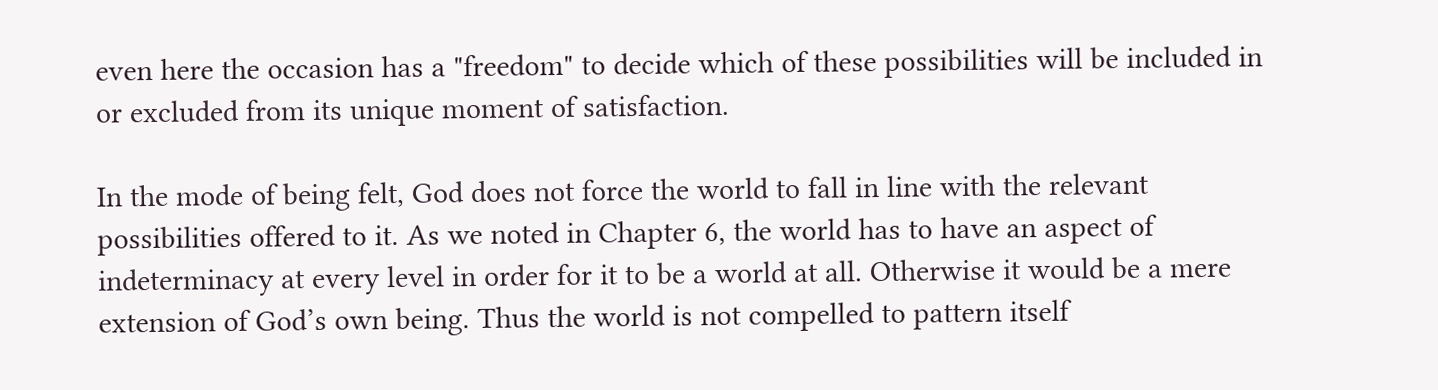even here the occasion has a "freedom" to decide which of these possibilities will be included in or excluded from its unique moment of satisfaction.

In the mode of being felt, God does not force the world to fall in line with the relevant possibilities offered to it. As we noted in Chapter 6, the world has to have an aspect of indeterminacy at every level in order for it to be a world at all. Otherwise it would be a mere extension of God’s own being. Thus the world is not compelled to pattern itself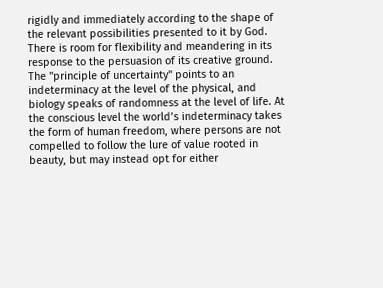rigidly and immediately according to the shape of the relevant possibilities presented to it by God. There is room for flexibility and meandering in its response to the persuasion of its creative ground. The "principle of uncertainty" points to an indeterminacy at the level of the physical, and biology speaks of randomness at the level of life. At the conscious level the world’s indeterminacy takes the form of human freedom, where persons are not compelled to follow the lure of value rooted in beauty, but may instead opt for either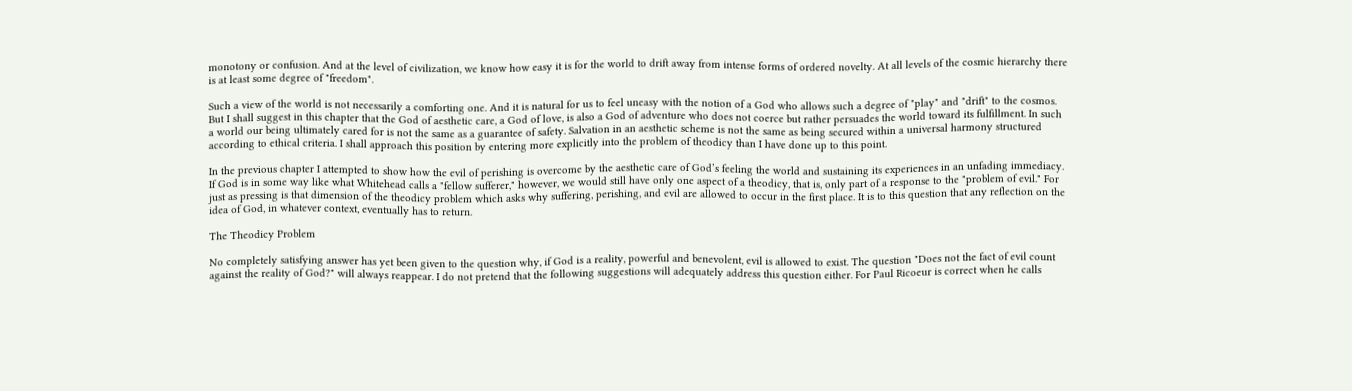monotony or confusion. And at the level of civilization, we know how easy it is for the world to drift away from intense forms of ordered novelty. At all levels of the cosmic hierarchy there is at least some degree of "freedom".

Such a view of the world is not necessarily a comforting one. And it is natural for us to feel uneasy with the notion of a God who allows such a degree of "play" and "drift" to the cosmos. But I shall suggest in this chapter that the God of aesthetic care, a God of love, is also a God of adventure who does not coerce but rather persuades the world toward its fulfillment. In such a world our being ultimately cared for is not the same as a guarantee of safety. Salvation in an aesthetic scheme is not the same as being secured within a universal harmony structured according to ethical criteria. I shall approach this position by entering more explicitly into the problem of theodicy than I have done up to this point.

In the previous chapter I attempted to show how the evil of perishing is overcome by the aesthetic care of God’s feeling the world and sustaining its experiences in an unfading immediacy. If God is in some way like what Whitehead calls a "fellow sufferer," however, we would still have only one aspect of a theodicy, that is, only part of a response to the "problem of evil." For just as pressing is that dimension of the theodicy problem which asks why suffering, perishing, and evil are allowed to occur in the first place. It is to this question that any reflection on the idea of God, in whatever context, eventually has to return.

The Theodicy Problem

No completely satisfying answer has yet been given to the question why, if God is a reality, powerful and benevolent, evil is allowed to exist. The question "Does not the fact of evil count against the reality of God?" will always reappear. I do not pretend that the following suggestions will adequately address this question either. For Paul Ricoeur is correct when he calls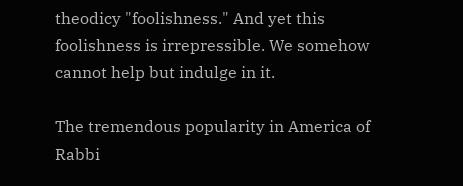theodicy "foolishness." And yet this foolishness is irrepressible. We somehow cannot help but indulge in it.

The tremendous popularity in America of Rabbi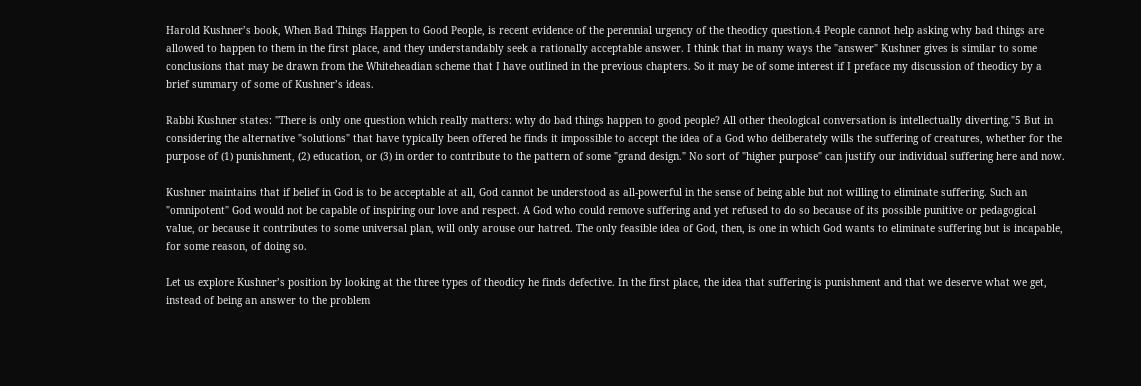Harold Kushner’s book, When Bad Things Happen to Good People, is recent evidence of the perennial urgency of the theodicy question.4 People cannot help asking why bad things are allowed to happen to them in the first place, and they understandably seek a rationally acceptable answer. I think that in many ways the "answer" Kushner gives is similar to some conclusions that may be drawn from the Whiteheadian scheme that I have outlined in the previous chapters. So it may be of some interest if I preface my discussion of theodicy by a brief summary of some of Kushner’s ideas.

Rabbi Kushner states: "There is only one question which really matters: why do bad things happen to good people? All other theological conversation is intellectually diverting."5 But in considering the alternative "solutions" that have typically been offered he finds it impossible to accept the idea of a God who deliberately wills the suffering of creatures, whether for the purpose of (1) punishment, (2) education, or (3) in order to contribute to the pattern of some "grand design." No sort of "higher purpose" can justify our individual suffering here and now.

Kushner maintains that if belief in God is to be acceptable at all, God cannot be understood as all-powerful in the sense of being able but not willing to eliminate suffering. Such an "omnipotent" God would not be capable of inspiring our love and respect. A God who could remove suffering and yet refused to do so because of its possible punitive or pedagogical value, or because it contributes to some universal plan, will only arouse our hatred. The only feasible idea of God, then, is one in which God wants to eliminate suffering but is incapable, for some reason, of doing so.

Let us explore Kushner’s position by looking at the three types of theodicy he finds defective. In the first place, the idea that suffering is punishment and that we deserve what we get, instead of being an answer to the problem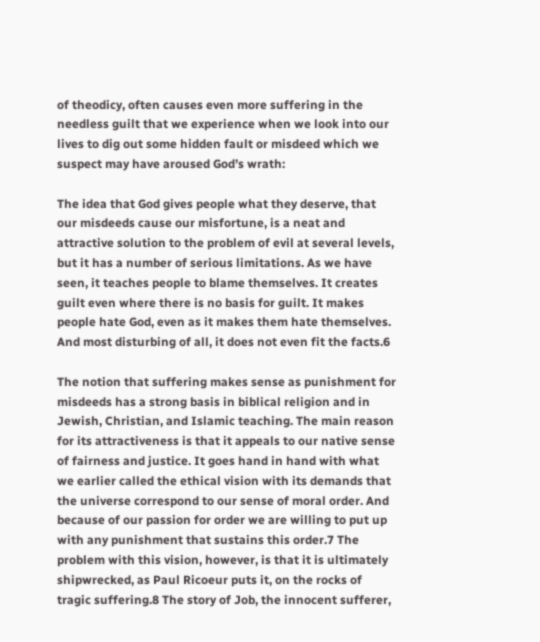of theodicy, often causes even more suffering in the needless guilt that we experience when we look into our lives to dig out some hidden fault or misdeed which we suspect may have aroused God’s wrath:

The idea that God gives people what they deserve, that our misdeeds cause our misfortune, is a neat and attractive solution to the problem of evil at several levels, but it has a number of serious limitations. As we have seen, it teaches people to blame themselves. It creates guilt even where there is no basis for guilt. It makes people hate God, even as it makes them hate themselves. And most disturbing of all, it does not even fit the facts.6

The notion that suffering makes sense as punishment for misdeeds has a strong basis in biblical religion and in Jewish, Christian, and Islamic teaching. The main reason for its attractiveness is that it appeals to our native sense of fairness and justice. It goes hand in hand with what we earlier called the ethical vision with its demands that the universe correspond to our sense of moral order. And because of our passion for order we are willing to put up with any punishment that sustains this order.7 The problem with this vision, however, is that it is ultimately shipwrecked, as Paul Ricoeur puts it, on the rocks of tragic suffering.8 The story of Job, the innocent sufferer,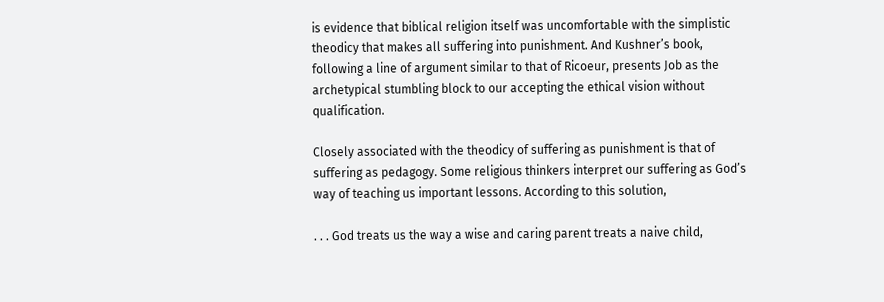is evidence that biblical religion itself was uncomfortable with the simplistic theodicy that makes all suffering into punishment. And Kushner’s book, following a line of argument similar to that of Ricoeur, presents Job as the archetypical stumbling block to our accepting the ethical vision without qualification.

Closely associated with the theodicy of suffering as punishment is that of suffering as pedagogy. Some religious thinkers interpret our suffering as God’s way of teaching us important lessons. According to this solution,

. . . God treats us the way a wise and caring parent treats a naive child,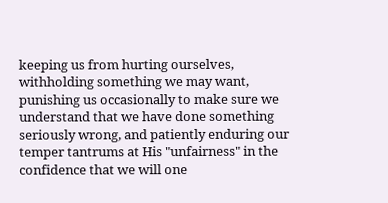keeping us from hurting ourselves, withholding something we may want, punishing us occasionally to make sure we understand that we have done something seriously wrong, and patiently enduring our temper tantrums at His "unfairness" in the confidence that we will one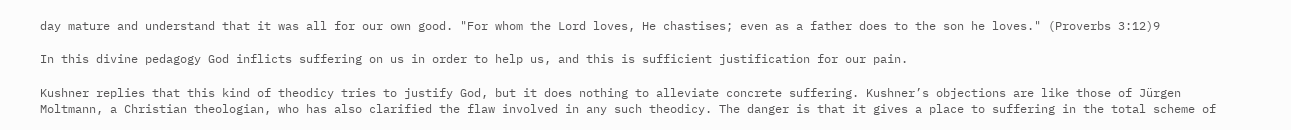day mature and understand that it was all for our own good. "For whom the Lord loves, He chastises; even as a father does to the son he loves." (Proverbs 3:12)9

In this divine pedagogy God inflicts suffering on us in order to help us, and this is sufficient justification for our pain.

Kushner replies that this kind of theodicy tries to justify God, but it does nothing to alleviate concrete suffering. Kushner’s objections are like those of Jürgen Moltmann, a Christian theologian, who has also clarified the flaw involved in any such theodicy. The danger is that it gives a place to suffering in the total scheme of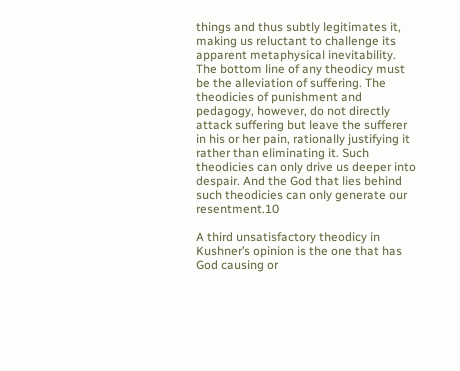things and thus subtly legitimates it, making us reluctant to challenge its apparent metaphysical inevitability. The bottom line of any theodicy must be the alleviation of suffering. The theodicies of punishment and pedagogy, however, do not directly attack suffering but leave the sufferer in his or her pain, rationally justifying it rather than eliminating it. Such theodicies can only drive us deeper into despair. And the God that lies behind such theodicies can only generate our resentment.10

A third unsatisfactory theodicy in Kushner’s opinion is the one that has God causing or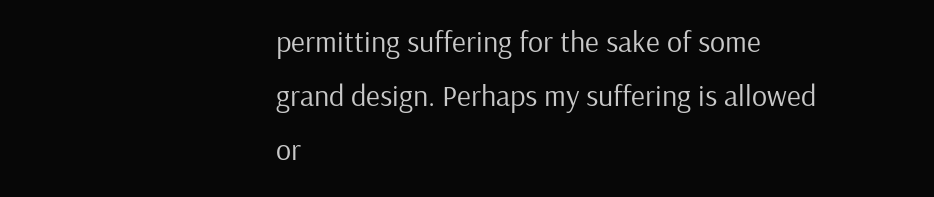permitting suffering for the sake of some grand design. Perhaps my suffering is allowed or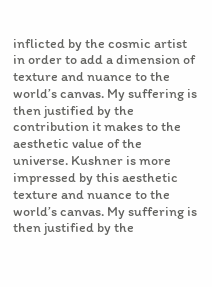inflicted by the cosmic artist in order to add a dimension of texture and nuance to the world’s canvas. My suffering is then justified by the contribution it makes to the aesthetic value of the universe. Kushner is more impressed by this aesthetic texture and nuance to the world’s canvas. My suffering is then justified by the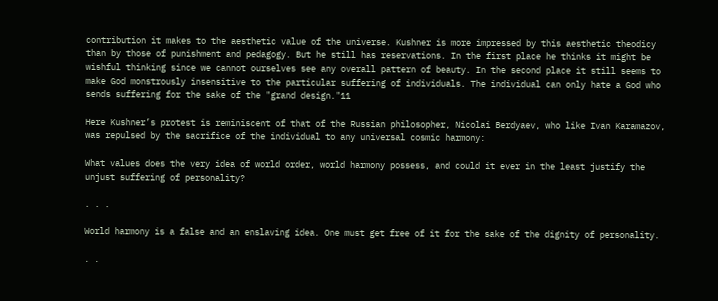contribution it makes to the aesthetic value of the universe. Kushner is more impressed by this aesthetic theodicy than by those of punishment and pedagogy. But he still has reservations. In the first place he thinks it might be wishful thinking since we cannot ourselves see any overall pattern of beauty. In the second place it still seems to make God monstrously insensitive to the particular suffering of individuals. The individual can only hate a God who sends suffering for the sake of the "grand design."11

Here Kushner’s protest is reminiscent of that of the Russian philosopher, Nicolai Berdyaev, who like Ivan Karamazov, was repulsed by the sacrifice of the individual to any universal cosmic harmony:

What values does the very idea of world order, world harmony possess, and could it ever in the least justify the unjust suffering of personality?

. . .

World harmony is a false and an enslaving idea. One must get free of it for the sake of the dignity of personality.

. .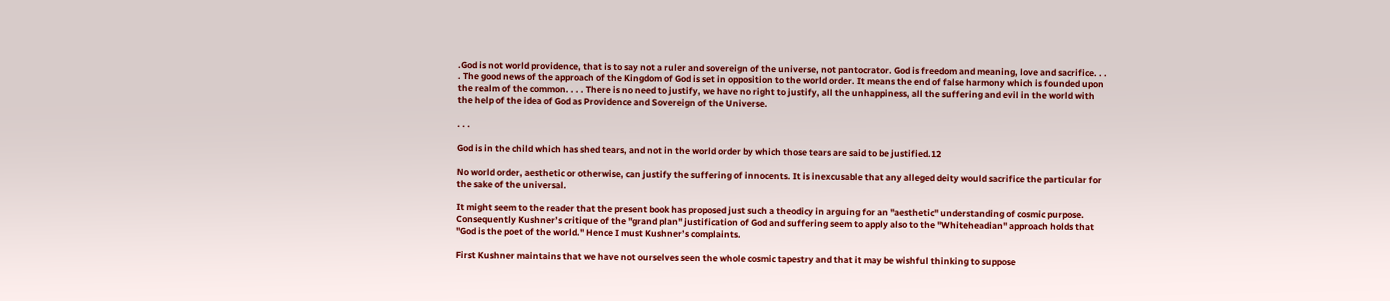.God is not world providence, that is to say not a ruler and sovereign of the universe, not pantocrator. God is freedom and meaning, love and sacrifice. . . . The good news of the approach of the Kingdom of God is set in opposition to the world order. It means the end of false harmony which is founded upon the realm of the common. . . . There is no need to justify, we have no right to justify, all the unhappiness, all the suffering and evil in the world with the help of the idea of God as Providence and Sovereign of the Universe.

. . .

God is in the child which has shed tears, and not in the world order by which those tears are said to be justified.12

No world order, aesthetic or otherwise, can justify the suffering of innocents. It is inexcusable that any alleged deity would sacrifice the particular for the sake of the universal.

It might seem to the reader that the present book has proposed just such a theodicy in arguing for an "aesthetic" understanding of cosmic purpose. Consequently Kushner’s critique of the "grand plan" justification of God and suffering seem to apply also to the "Whiteheadian" approach holds that "God is the poet of the world." Hence I must Kushner’s complaints.

First Kushner maintains that we have not ourselves seen the whole cosmic tapestry and that it may be wishful thinking to suppose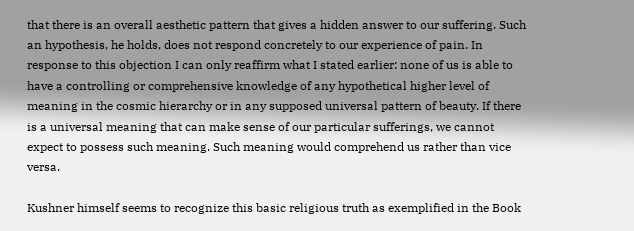that there is an overall aesthetic pattern that gives a hidden answer to our suffering. Such an hypothesis, he holds, does not respond concretely to our experience of pain. In response to this objection I can only reaffirm what I stated earlier: none of us is able to have a controlling or comprehensive knowledge of any hypothetical higher level of meaning in the cosmic hierarchy or in any supposed universal pattern of beauty. If there is a universal meaning that can make sense of our particular sufferings, we cannot expect to possess such meaning. Such meaning would comprehend us rather than vice versa.

Kushner himself seems to recognize this basic religious truth as exemplified in the Book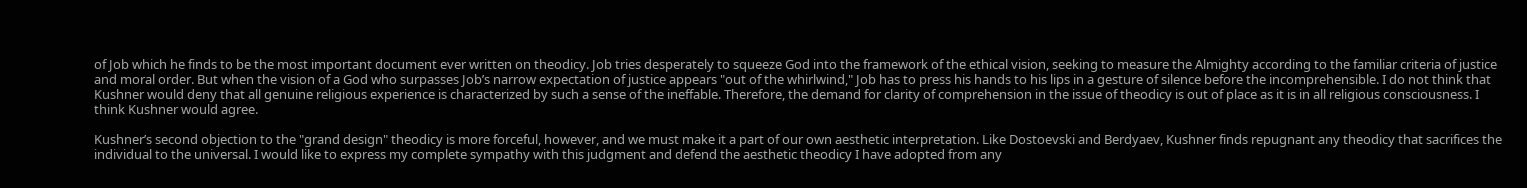of Job which he finds to be the most important document ever written on theodicy. Job tries desperately to squeeze God into the framework of the ethical vision, seeking to measure the Almighty according to the familiar criteria of justice and moral order. But when the vision of a God who surpasses Job’s narrow expectation of justice appears "out of the whirlwind," Job has to press his hands to his lips in a gesture of silence before the incomprehensible. I do not think that Kushner would deny that all genuine religious experience is characterized by such a sense of the ineffable. Therefore, the demand for clarity of comprehension in the issue of theodicy is out of place as it is in all religious consciousness. I think Kushner would agree.

Kushner’s second objection to the "grand design" theodicy is more forceful, however, and we must make it a part of our own aesthetic interpretation. Like Dostoevski and Berdyaev, Kushner finds repugnant any theodicy that sacrifices the individual to the universal. I would like to express my complete sympathy with this judgment and defend the aesthetic theodicy I have adopted from any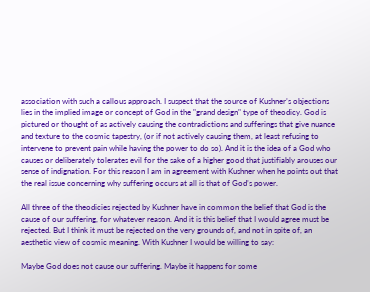association with such a callous approach. I suspect that the source of Kushner’s objections lies in the implied image or concept of God in the "grand design" type of theodicy. God is pictured or thought of as actively causing the contradictions and sufferings that give nuance and texture to the cosmic tapestry, (or if not actively causing them, at least refusing to intervene to prevent pain while having the power to do so). And it is the idea of a God who causes or deliberately tolerates evil for the sake of a higher good that justifiably arouses our sense of indignation. For this reason I am in agreement with Kushner when he points out that the real issue concerning why suffering occurs at all is that of God’s power.

All three of the theodicies rejected by Kushner have in common the belief that God is the cause of our suffering, for whatever reason. And it is this belief that I would agree must be rejected. But I think it must be rejected on the very grounds of, and not in spite of, an aesthetic view of cosmic meaning. With Kushner I would be willing to say:

Maybe God does not cause our suffering. Maybe it happens for some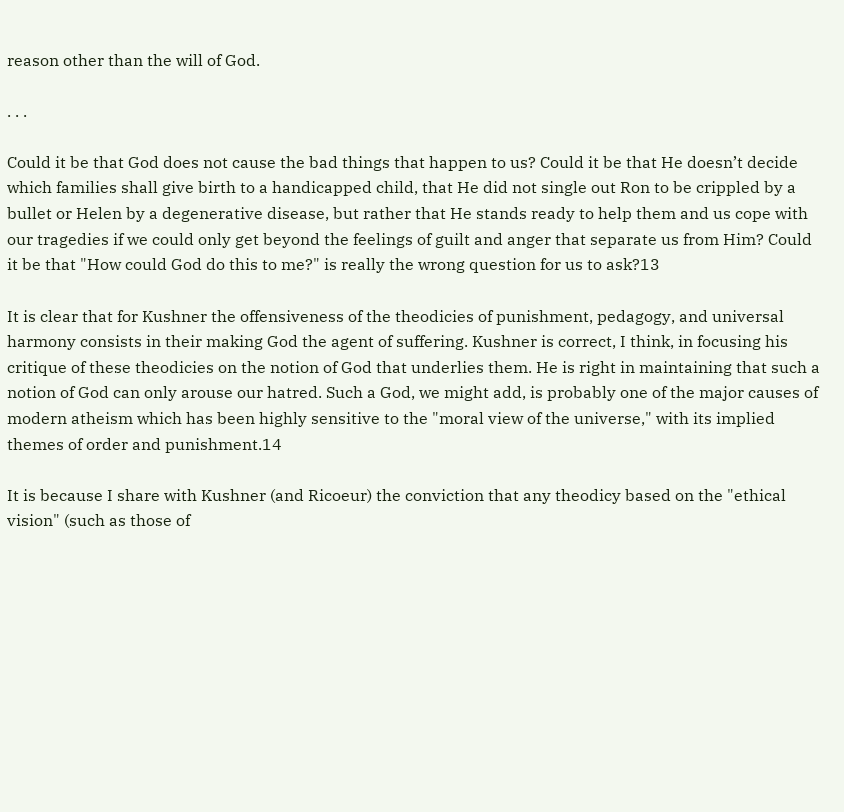reason other than the will of God.

. . .

Could it be that God does not cause the bad things that happen to us? Could it be that He doesn’t decide which families shall give birth to a handicapped child, that He did not single out Ron to be crippled by a bullet or Helen by a degenerative disease, but rather that He stands ready to help them and us cope with our tragedies if we could only get beyond the feelings of guilt and anger that separate us from Him? Could it be that "How could God do this to me?" is really the wrong question for us to ask?13

It is clear that for Kushner the offensiveness of the theodicies of punishment, pedagogy, and universal harmony consists in their making God the agent of suffering. Kushner is correct, I think, in focusing his critique of these theodicies on the notion of God that underlies them. He is right in maintaining that such a notion of God can only arouse our hatred. Such a God, we might add, is probably one of the major causes of modern atheism which has been highly sensitive to the "moral view of the universe," with its implied themes of order and punishment.14

It is because I share with Kushner (and Ricoeur) the conviction that any theodicy based on the "ethical vision" (such as those of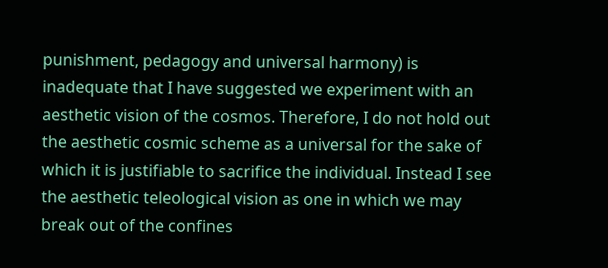punishment, pedagogy and universal harmony) is inadequate that I have suggested we experiment with an aesthetic vision of the cosmos. Therefore, I do not hold out the aesthetic cosmic scheme as a universal for the sake of which it is justifiable to sacrifice the individual. Instead I see the aesthetic teleological vision as one in which we may break out of the confines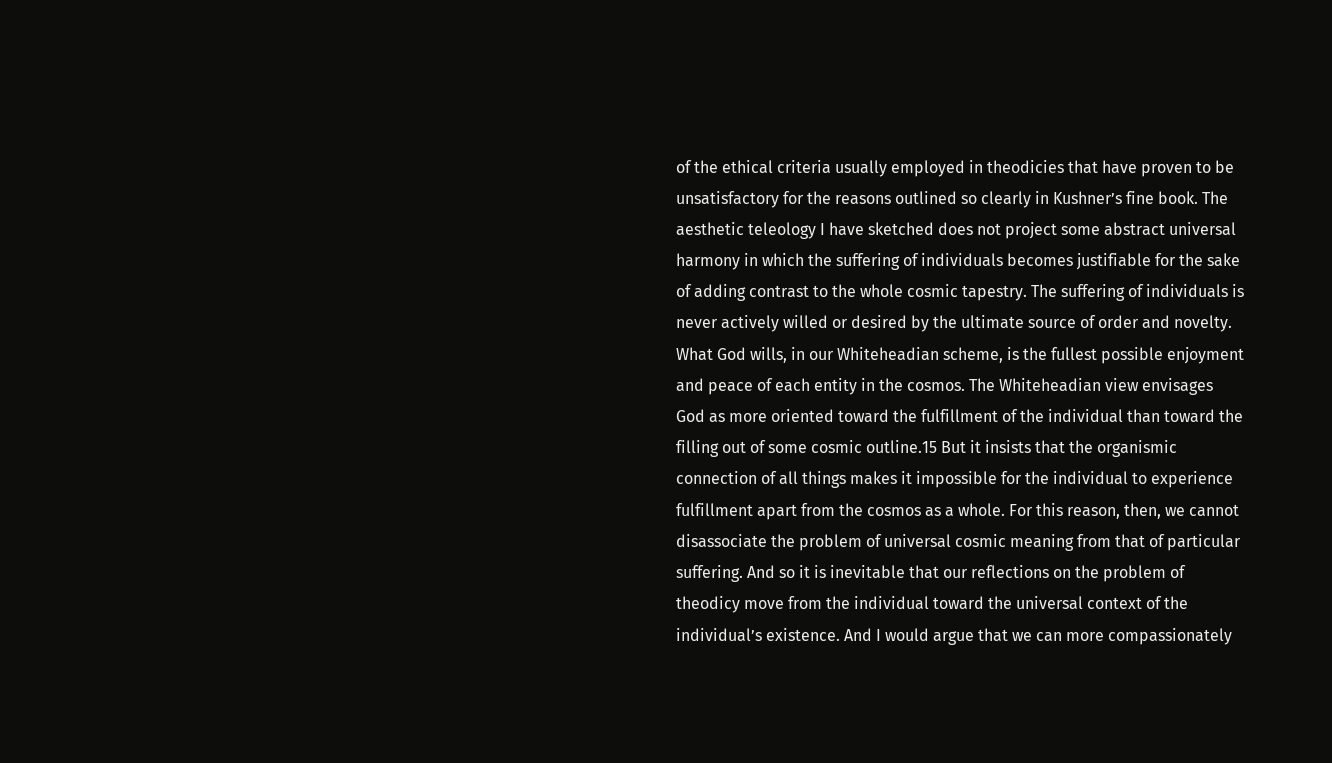of the ethical criteria usually employed in theodicies that have proven to be unsatisfactory for the reasons outlined so clearly in Kushner’s fine book. The aesthetic teleology I have sketched does not project some abstract universal harmony in which the suffering of individuals becomes justifiable for the sake of adding contrast to the whole cosmic tapestry. The suffering of individuals is never actively willed or desired by the ultimate source of order and novelty. What God wills, in our Whiteheadian scheme, is the fullest possible enjoyment and peace of each entity in the cosmos. The Whiteheadian view envisages God as more oriented toward the fulfillment of the individual than toward the filling out of some cosmic outline.15 But it insists that the organismic connection of all things makes it impossible for the individual to experience fulfillment apart from the cosmos as a whole. For this reason, then, we cannot disassociate the problem of universal cosmic meaning from that of particular suffering. And so it is inevitable that our reflections on the problem of theodicy move from the individual toward the universal context of the individual’s existence. And I would argue that we can more compassionately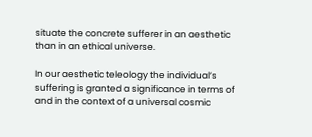situate the concrete sufferer in an aesthetic than in an ethical universe.

In our aesthetic teleology the individual’s suffering is granted a significance in terms of and in the context of a universal cosmic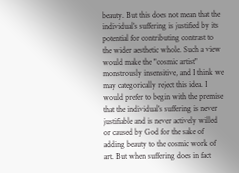beauty. But this does not mean that the individual’s suffering is justified by its potential for contributing contrast to the wider aesthetic whole. Such a view would make the "cosmic artist" monstrously insensitive, and I think we may categorically reject this idea. I would prefer to begin with the premise that the individual’s suffering is never justifiable and is never actively willed or caused by God for the sake of adding beauty to the cosmic work of art. But when suffering does in fact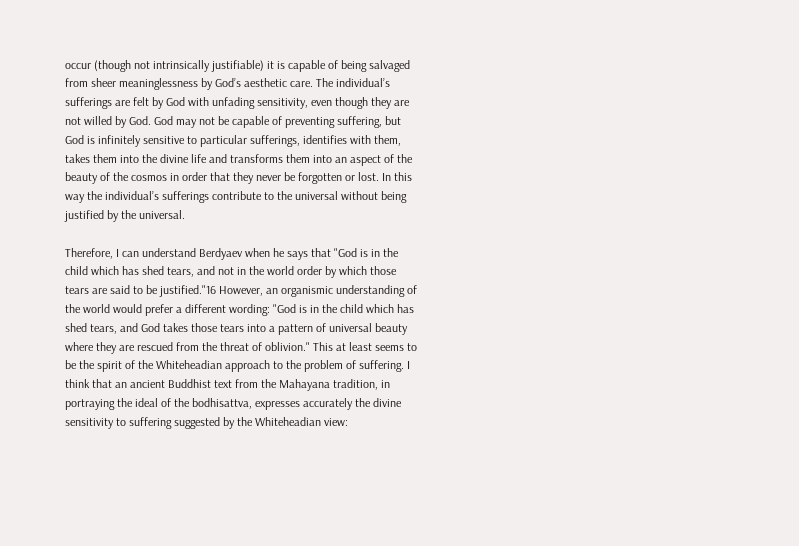occur (though not intrinsically justifiable) it is capable of being salvaged from sheer meaninglessness by God’s aesthetic care. The individual’s sufferings are felt by God with unfading sensitivity, even though they are not willed by God. God may not be capable of preventing suffering, but God is infinitely sensitive to particular sufferings, identifies with them, takes them into the divine life and transforms them into an aspect of the beauty of the cosmos in order that they never be forgotten or lost. In this way the individual’s sufferings contribute to the universal without being justified by the universal.

Therefore, I can understand Berdyaev when he says that "God is in the child which has shed tears, and not in the world order by which those tears are said to be justified."16 However, an organismic understanding of the world would prefer a different wording: "God is in the child which has shed tears, and God takes those tears into a pattern of universal beauty where they are rescued from the threat of oblivion." This at least seems to be the spirit of the Whiteheadian approach to the problem of suffering. I think that an ancient Buddhist text from the Mahayana tradition, in portraying the ideal of the bodhisattva, expresses accurately the divine sensitivity to suffering suggested by the Whiteheadian view: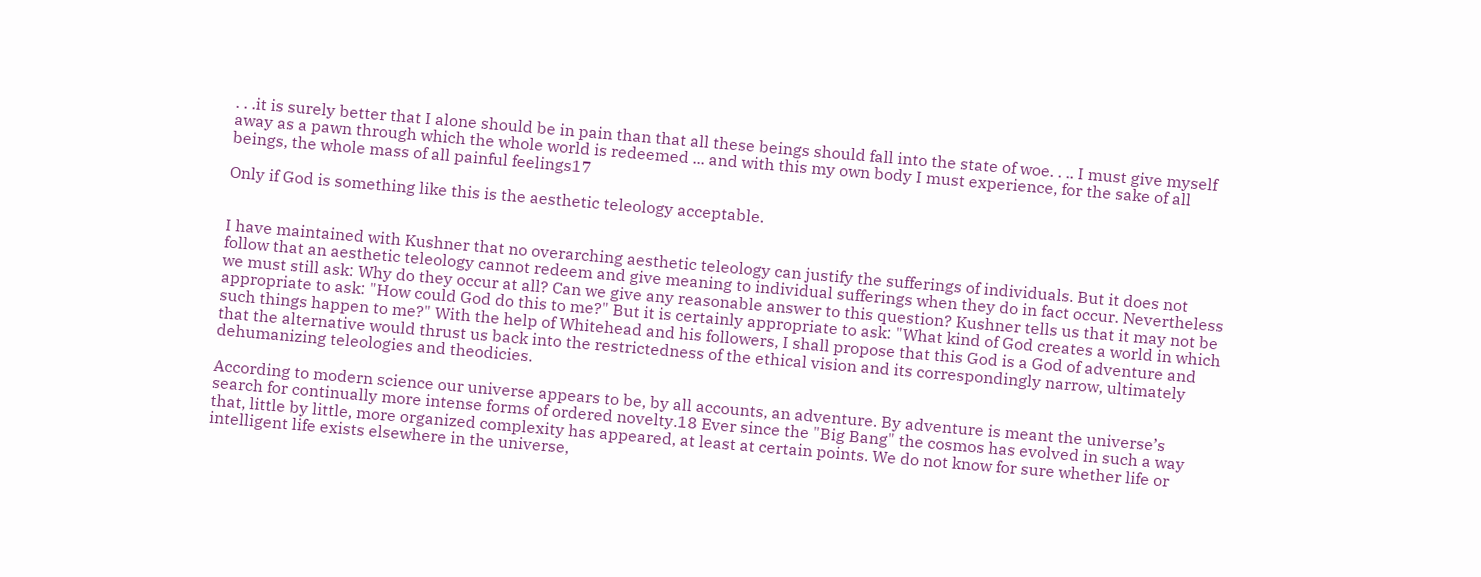. . .it is surely better that I alone should be in pain than that all these beings should fall into the state of woe. . .. I must give myself away as a pawn through which the whole world is redeemed ... and with this my own body I must experience, for the sake of all beings, the whole mass of all painful feelings17

Only if God is something like this is the aesthetic teleology acceptable.


I have maintained with Kushner that no overarching aesthetic teleology can justify the sufferings of individuals. But it does not follow that an aesthetic teleology cannot redeem and give meaning to individual sufferings when they do in fact occur. Nevertheless we must still ask: Why do they occur at all? Can we give any reasonable answer to this question? Kushner tells us that it may not be appropriate to ask: "How could God do this to me?" But it is certainly appropriate to ask: "What kind of God creates a world in which such things happen to me?" With the help of Whitehead and his followers, I shall propose that this God is a God of adventure and that the alternative would thrust us back into the restrictedness of the ethical vision and its correspondingly narrow, ultimately dehumanizing teleologies and theodicies.

According to modern science our universe appears to be, by all accounts, an adventure. By adventure is meant the universe’s search for continually more intense forms of ordered novelty.18 Ever since the "Big Bang" the cosmos has evolved in such a way that, little by little, more organized complexity has appeared, at least at certain points. We do not know for sure whether life or intelligent life exists elsewhere in the universe,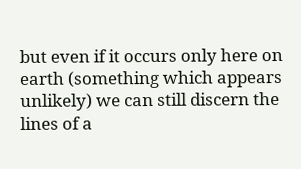but even if it occurs only here on earth (something which appears unlikely) we can still discern the lines of a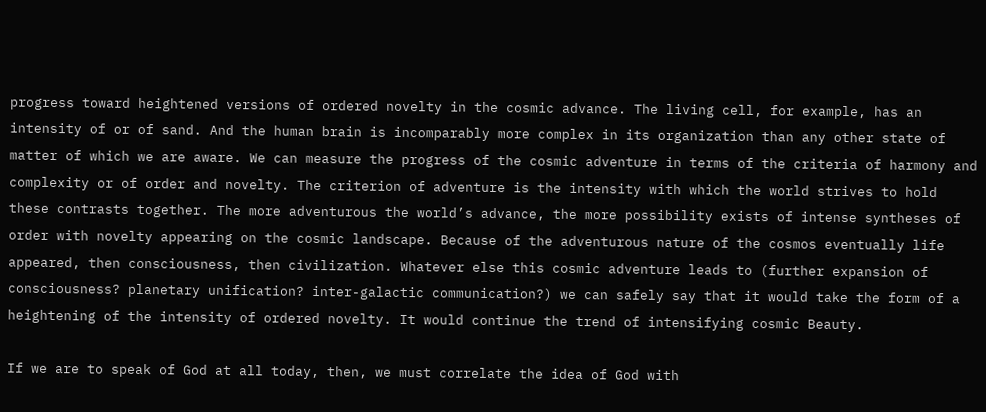progress toward heightened versions of ordered novelty in the cosmic advance. The living cell, for example, has an intensity of or of sand. And the human brain is incomparably more complex in its organization than any other state of matter of which we are aware. We can measure the progress of the cosmic adventure in terms of the criteria of harmony and complexity or of order and novelty. The criterion of adventure is the intensity with which the world strives to hold these contrasts together. The more adventurous the world’s advance, the more possibility exists of intense syntheses of order with novelty appearing on the cosmic landscape. Because of the adventurous nature of the cosmos eventually life appeared, then consciousness, then civilization. Whatever else this cosmic adventure leads to (further expansion of consciousness? planetary unification? inter-galactic communication?) we can safely say that it would take the form of a heightening of the intensity of ordered novelty. It would continue the trend of intensifying cosmic Beauty.

If we are to speak of God at all today, then, we must correlate the idea of God with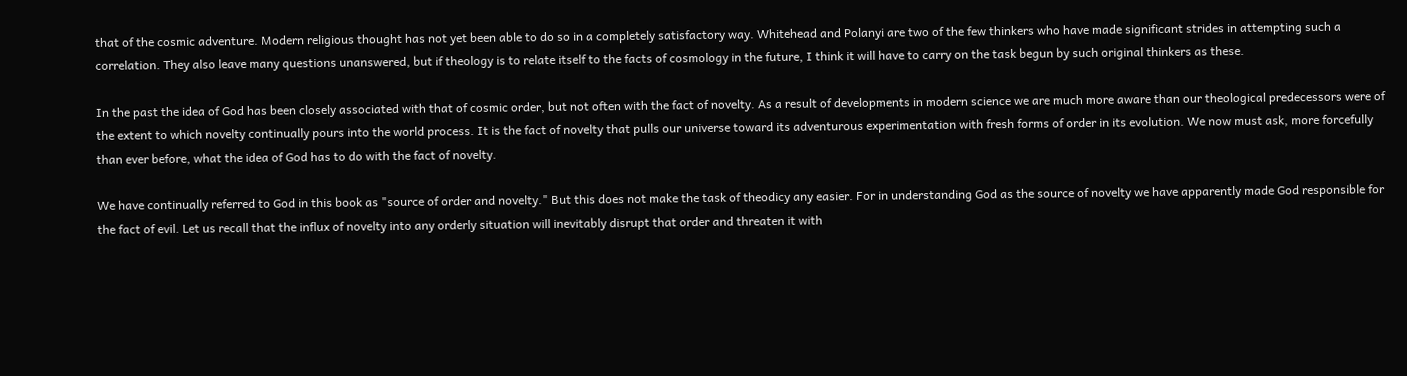that of the cosmic adventure. Modern religious thought has not yet been able to do so in a completely satisfactory way. Whitehead and Polanyi are two of the few thinkers who have made significant strides in attempting such a correlation. They also leave many questions unanswered, but if theology is to relate itself to the facts of cosmology in the future, I think it will have to carry on the task begun by such original thinkers as these.

In the past the idea of God has been closely associated with that of cosmic order, but not often with the fact of novelty. As a result of developments in modern science we are much more aware than our theological predecessors were of the extent to which novelty continually pours into the world process. It is the fact of novelty that pulls our universe toward its adventurous experimentation with fresh forms of order in its evolution. We now must ask, more forcefully than ever before, what the idea of God has to do with the fact of novelty.

We have continually referred to God in this book as "source of order and novelty." But this does not make the task of theodicy any easier. For in understanding God as the source of novelty we have apparently made God responsible for the fact of evil. Let us recall that the influx of novelty into any orderly situation will inevitably disrupt that order and threaten it with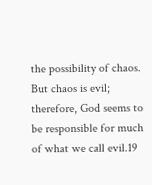the possibility of chaos. But chaos is evil; therefore, God seems to be responsible for much of what we call evil.19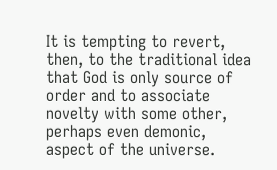It is tempting to revert, then, to the traditional idea that God is only source of order and to associate novelty with some other, perhaps even demonic, aspect of the universe.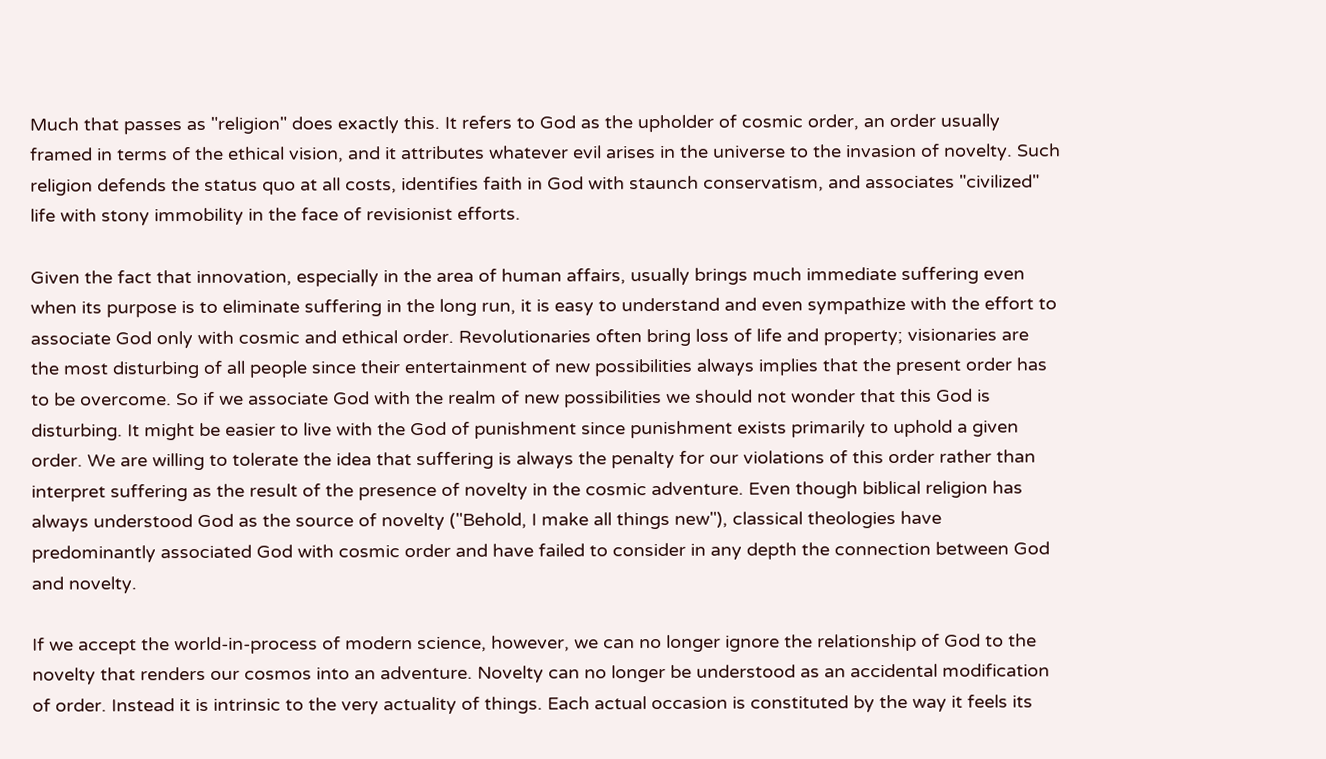Much that passes as "religion" does exactly this. It refers to God as the upholder of cosmic order, an order usually framed in terms of the ethical vision, and it attributes whatever evil arises in the universe to the invasion of novelty. Such religion defends the status quo at all costs, identifies faith in God with staunch conservatism, and associates "civilized" life with stony immobility in the face of revisionist efforts.

Given the fact that innovation, especially in the area of human affairs, usually brings much immediate suffering even when its purpose is to eliminate suffering in the long run, it is easy to understand and even sympathize with the effort to associate God only with cosmic and ethical order. Revolutionaries often bring loss of life and property; visionaries are the most disturbing of all people since their entertainment of new possibilities always implies that the present order has to be overcome. So if we associate God with the realm of new possibilities we should not wonder that this God is disturbing. It might be easier to live with the God of punishment since punishment exists primarily to uphold a given order. We are willing to tolerate the idea that suffering is always the penalty for our violations of this order rather than interpret suffering as the result of the presence of novelty in the cosmic adventure. Even though biblical religion has always understood God as the source of novelty ("Behold, I make all things new"), classical theologies have predominantly associated God with cosmic order and have failed to consider in any depth the connection between God and novelty.

If we accept the world-in-process of modern science, however, we can no longer ignore the relationship of God to the novelty that renders our cosmos into an adventure. Novelty can no longer be understood as an accidental modification of order. Instead it is intrinsic to the very actuality of things. Each actual occasion is constituted by the way it feels its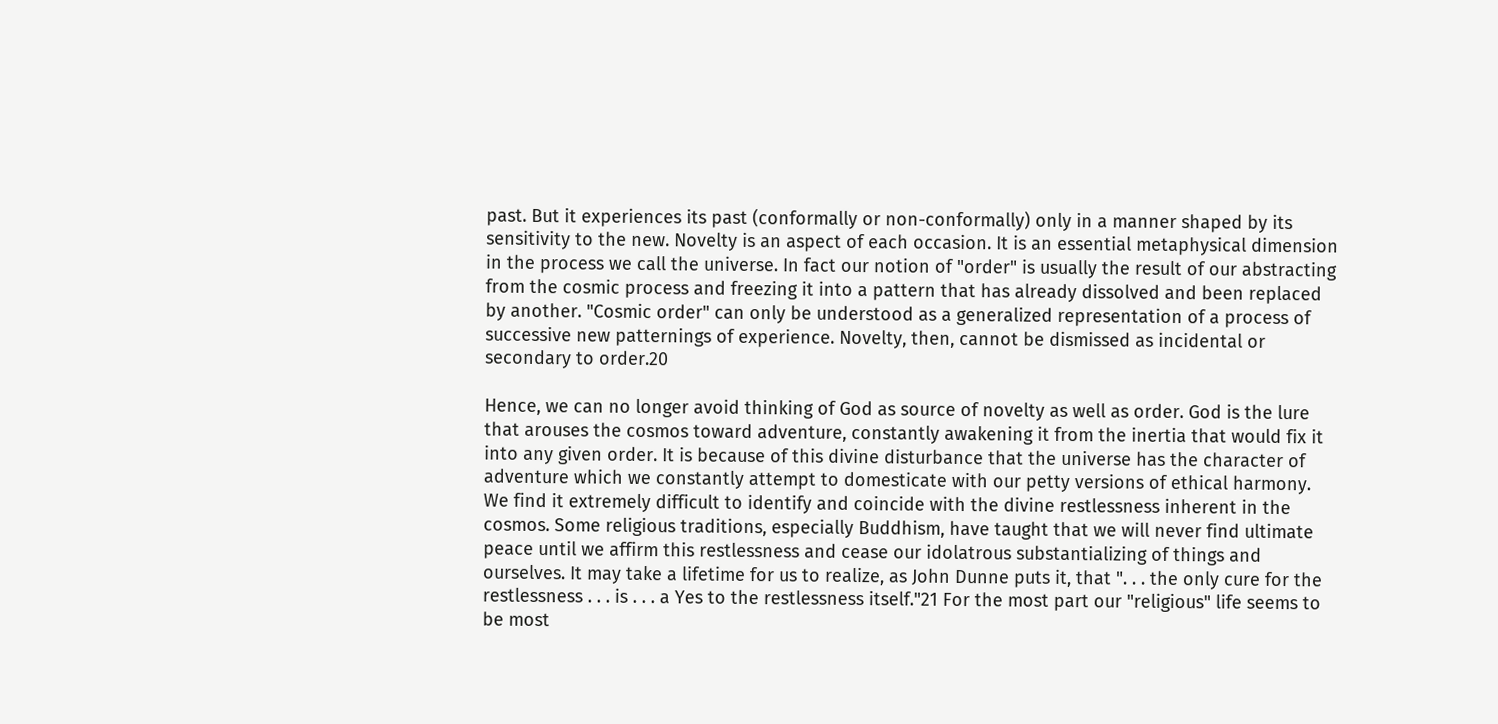past. But it experiences its past (conformally or non-conformally) only in a manner shaped by its sensitivity to the new. Novelty is an aspect of each occasion. It is an essential metaphysical dimension in the process we call the universe. In fact our notion of "order" is usually the result of our abstracting from the cosmic process and freezing it into a pattern that has already dissolved and been replaced by another. "Cosmic order" can only be understood as a generalized representation of a process of successive new patternings of experience. Novelty, then, cannot be dismissed as incidental or secondary to order.20

Hence, we can no longer avoid thinking of God as source of novelty as well as order. God is the lure that arouses the cosmos toward adventure, constantly awakening it from the inertia that would fix it into any given order. It is because of this divine disturbance that the universe has the character of adventure which we constantly attempt to domesticate with our petty versions of ethical harmony. We find it extremely difficult to identify and coincide with the divine restlessness inherent in the cosmos. Some religious traditions, especially Buddhism, have taught that we will never find ultimate peace until we affirm this restlessness and cease our idolatrous substantializing of things and ourselves. It may take a lifetime for us to realize, as John Dunne puts it, that ". . . the only cure for the restlessness . . . is . . . a Yes to the restlessness itself."21 For the most part our "religious" life seems to be most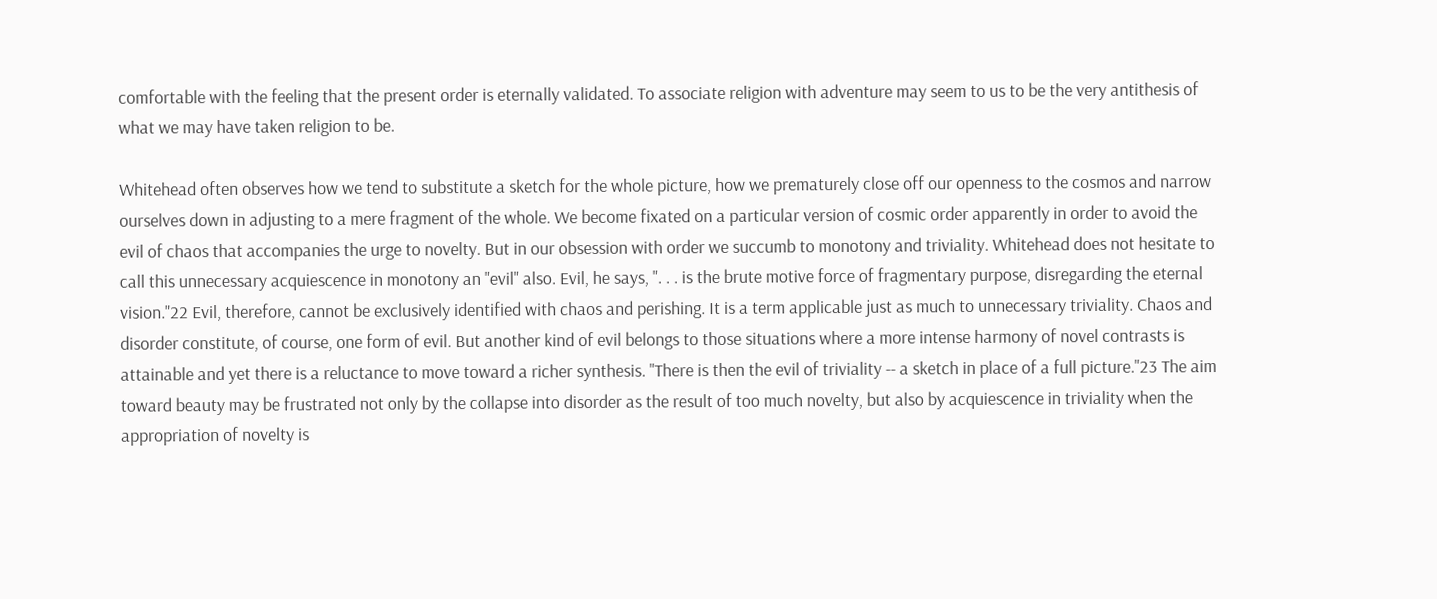comfortable with the feeling that the present order is eternally validated. To associate religion with adventure may seem to us to be the very antithesis of what we may have taken religion to be.

Whitehead often observes how we tend to substitute a sketch for the whole picture, how we prematurely close off our openness to the cosmos and narrow ourselves down in adjusting to a mere fragment of the whole. We become fixated on a particular version of cosmic order apparently in order to avoid the evil of chaos that accompanies the urge to novelty. But in our obsession with order we succumb to monotony and triviality. Whitehead does not hesitate to call this unnecessary acquiescence in monotony an "evil" also. Evil, he says, ". . . is the brute motive force of fragmentary purpose, disregarding the eternal vision."22 Evil, therefore, cannot be exclusively identified with chaos and perishing. It is a term applicable just as much to unnecessary triviality. Chaos and disorder constitute, of course, one form of evil. But another kind of evil belongs to those situations where a more intense harmony of novel contrasts is attainable and yet there is a reluctance to move toward a richer synthesis. "There is then the evil of triviality -- a sketch in place of a full picture."23 The aim toward beauty may be frustrated not only by the collapse into disorder as the result of too much novelty, but also by acquiescence in triviality when the appropriation of novelty is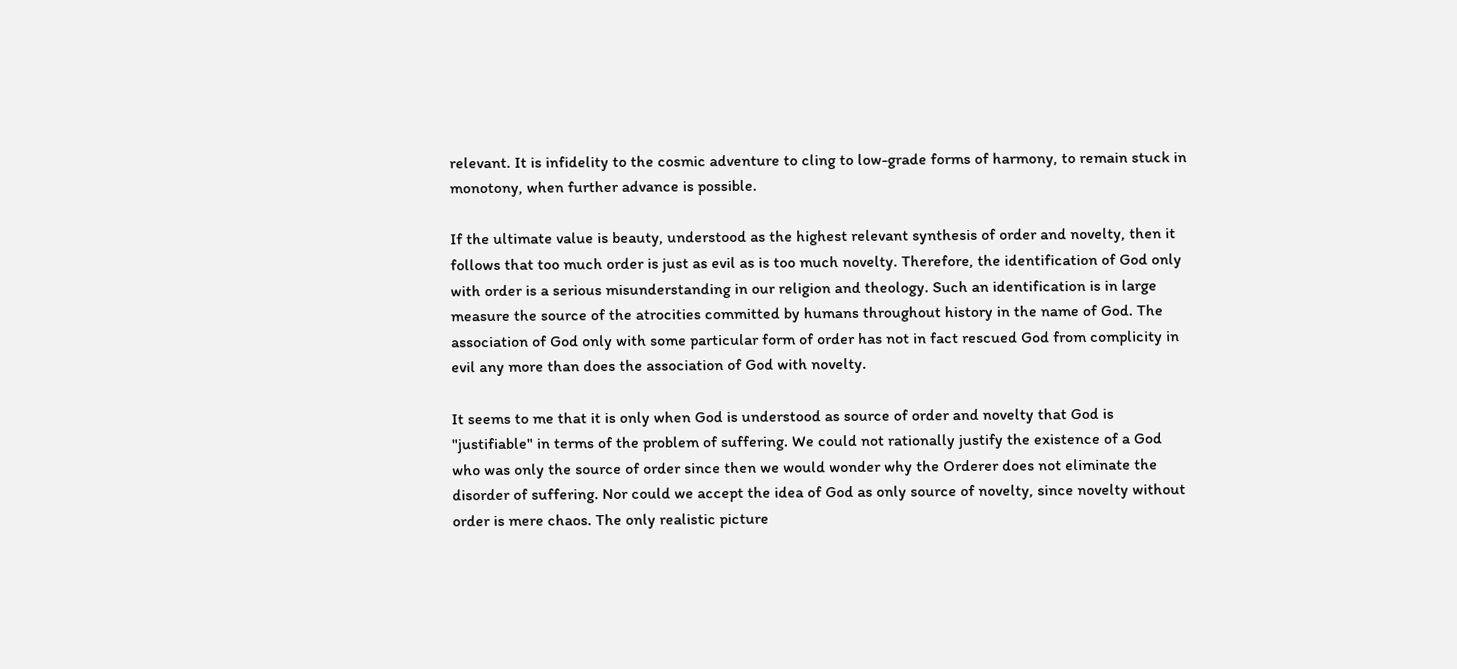relevant. It is infidelity to the cosmic adventure to cling to low-grade forms of harmony, to remain stuck in monotony, when further advance is possible.

If the ultimate value is beauty, understood as the highest relevant synthesis of order and novelty, then it follows that too much order is just as evil as is too much novelty. Therefore, the identification of God only with order is a serious misunderstanding in our religion and theology. Such an identification is in large measure the source of the atrocities committed by humans throughout history in the name of God. The association of God only with some particular form of order has not in fact rescued God from complicity in evil any more than does the association of God with novelty.

It seems to me that it is only when God is understood as source of order and novelty that God is "justifiable" in terms of the problem of suffering. We could not rationally justify the existence of a God who was only the source of order since then we would wonder why the Orderer does not eliminate the disorder of suffering. Nor could we accept the idea of God as only source of novelty, since novelty without order is mere chaos. The only realistic picture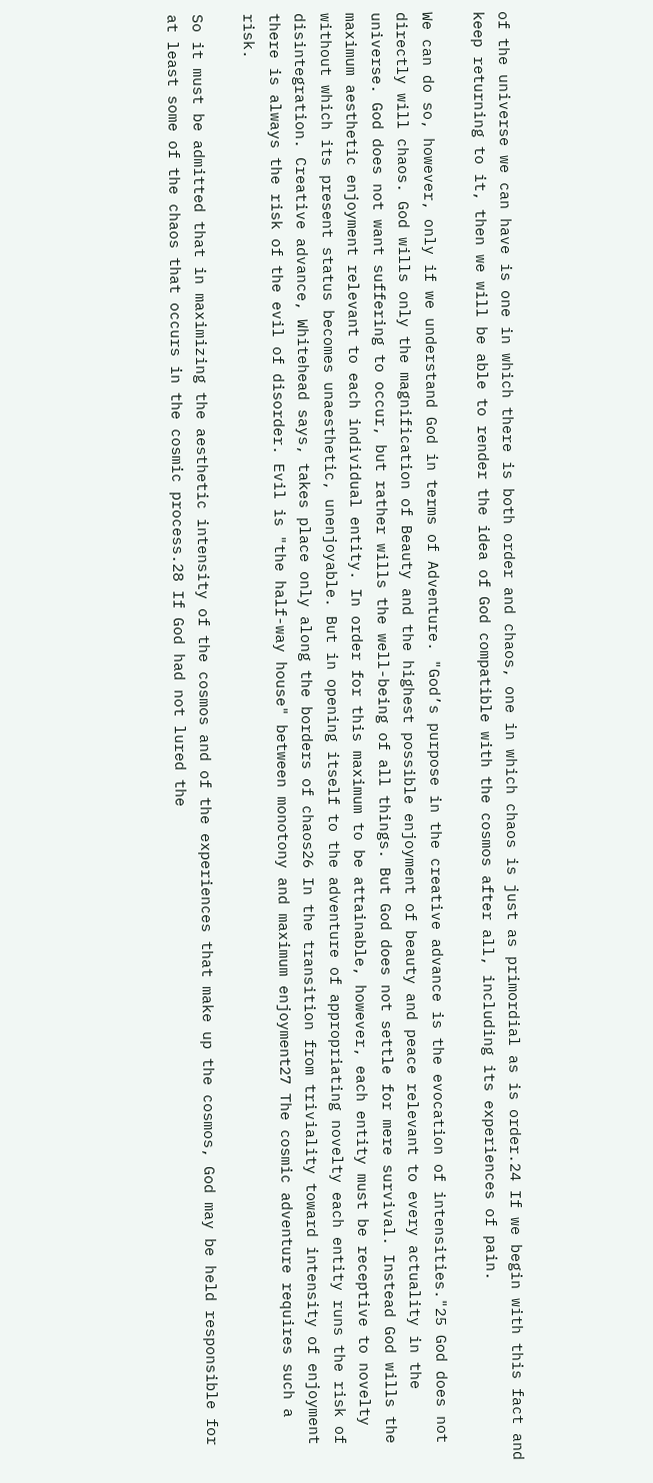of the universe we can have is one in which there is both order and chaos, one in which chaos is just as primordial as is order.24 If we begin with this fact and keep returning to it, then we will be able to render the idea of God compatible with the cosmos after all, including its experiences of pain.

We can do so, however, only if we understand God in terms of Adventure. "God’s purpose in the creative advance is the evocation of intensities."25 God does not directly will chaos. God wills only the magnification of Beauty and the highest possible enjoyment of beauty and peace relevant to every actuality in the universe. God does not want suffering to occur, but rather wills the well-being of all things. But God does not settle for mere survival. Instead God wills the maximum aesthetic enjoyment relevant to each individual entity. In order for this maximum to be attainable, however, each entity must be receptive to novelty without which its present status becomes unaesthetic, unenjoyable. But in opening itself to the adventure of appropriating novelty each entity runs the risk of disintegration. Creative advance, Whitehead says, takes place only along the borders of chaos26 In the transition from triviality toward intensity of enjoyment there is always the risk of the evil of disorder. Evil is "the half-way house" between monotony and maximum enjoyment27 The cosmic adventure requires such a risk.

So it must be admitted that in maximizing the aesthetic intensity of the cosmos and of the experiences that make up the cosmos, God may be held responsible for at least some of the chaos that occurs in the cosmic process.28 If God had not lured the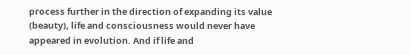process further in the direction of expanding its value (beauty), life and consciousness would never have appeared in evolution. And if life and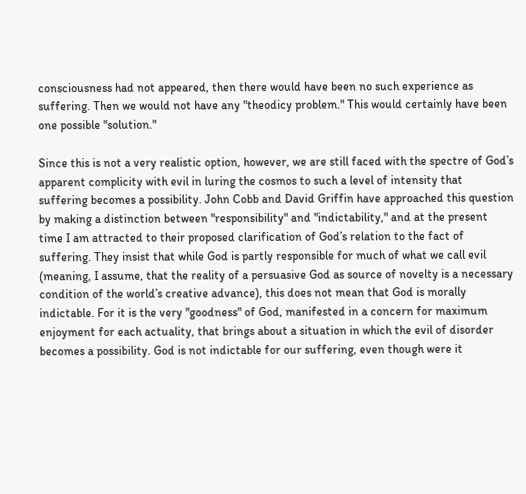consciousness had not appeared, then there would have been no such experience as suffering. Then we would not have any "theodicy problem." This would certainly have been one possible "solution."

Since this is not a very realistic option, however, we are still faced with the spectre of God’s apparent complicity with evil in luring the cosmos to such a level of intensity that suffering becomes a possibility. John Cobb and David Griffin have approached this question by making a distinction between "responsibility" and "indictability," and at the present time I am attracted to their proposed clarification of God’s relation to the fact of suffering. They insist that while God is partly responsible for much of what we call evil (meaning, I assume, that the reality of a persuasive God as source of novelty is a necessary condition of the world’s creative advance), this does not mean that God is morally indictable. For it is the very "goodness" of God, manifested in a concern for maximum enjoyment for each actuality, that brings about a situation in which the evil of disorder becomes a possibility. God is not indictable for our suffering, even though were it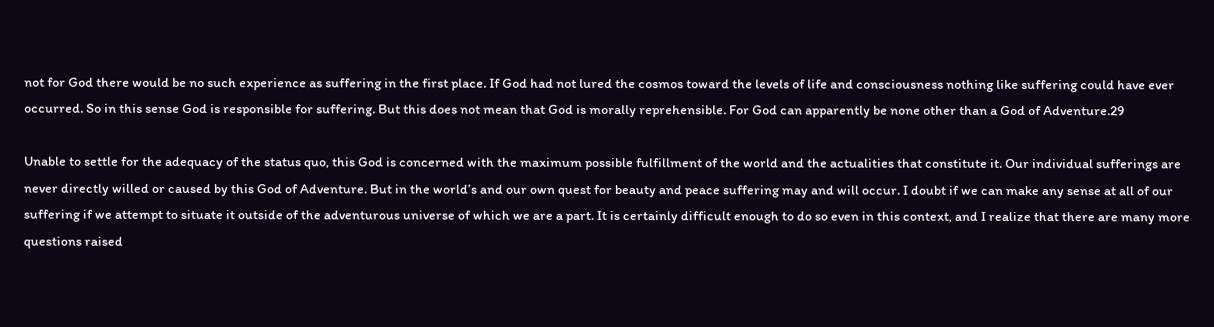not for God there would be no such experience as suffering in the first place. If God had not lured the cosmos toward the levels of life and consciousness nothing like suffering could have ever occurred. So in this sense God is responsible for suffering. But this does not mean that God is morally reprehensible. For God can apparently be none other than a God of Adventure.29

Unable to settle for the adequacy of the status quo, this God is concerned with the maximum possible fulfillment of the world and the actualities that constitute it. Our individual sufferings are never directly willed or caused by this God of Adventure. But in the world’s and our own quest for beauty and peace suffering may and will occur. I doubt if we can make any sense at all of our suffering if we attempt to situate it outside of the adventurous universe of which we are a part. It is certainly difficult enough to do so even in this context, and I realize that there are many more questions raised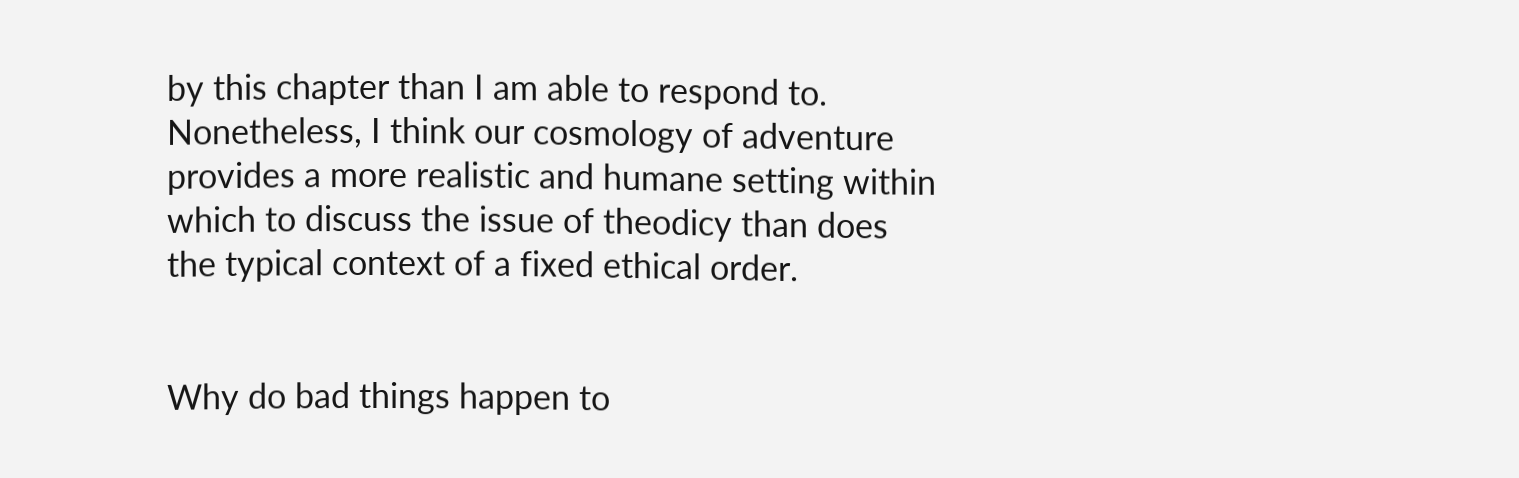by this chapter than I am able to respond to. Nonetheless, I think our cosmology of adventure provides a more realistic and humane setting within which to discuss the issue of theodicy than does the typical context of a fixed ethical order.


Why do bad things happen to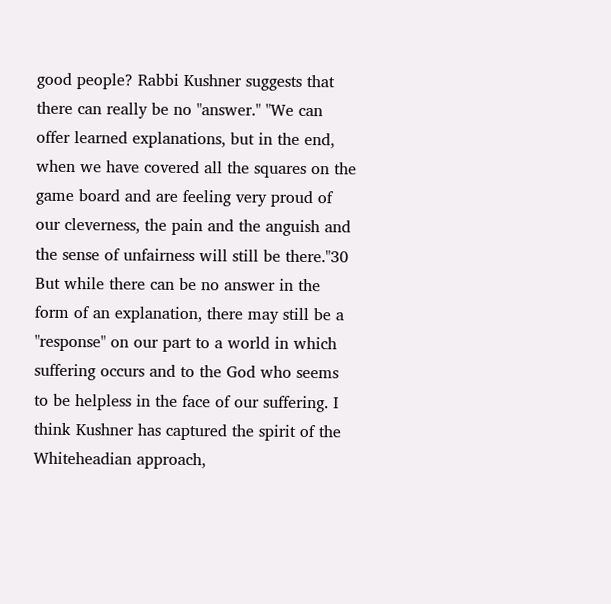good people? Rabbi Kushner suggests that there can really be no "answer." "We can offer learned explanations, but in the end, when we have covered all the squares on the game board and are feeling very proud of our cleverness, the pain and the anguish and the sense of unfairness will still be there."30 But while there can be no answer in the form of an explanation, there may still be a "response" on our part to a world in which suffering occurs and to the God who seems to be helpless in the face of our suffering. I think Kushner has captured the spirit of the Whiteheadian approach,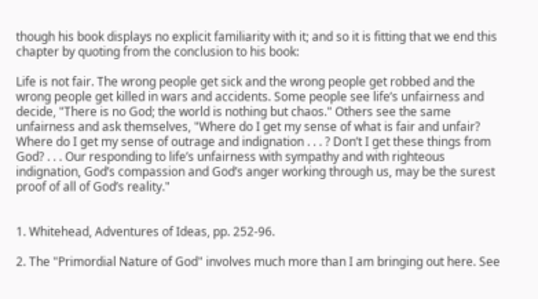though his book displays no explicit familiarity with it; and so it is fitting that we end this chapter by quoting from the conclusion to his book:

Life is not fair. The wrong people get sick and the wrong people get robbed and the wrong people get killed in wars and accidents. Some people see life’s unfairness and decide, "There is no God; the world is nothing but chaos." Others see the same unfairness and ask themselves, "Where do I get my sense of what is fair and unfair? Where do I get my sense of outrage and indignation . . . ? Don’t I get these things from God? . . . Our responding to life’s unfairness with sympathy and with righteous indignation, God’s compassion and God’s anger working through us, may be the surest proof of all of God’s reality."


1. Whitehead, Adventures of Ideas, pp. 252-96.

2. The "Primordial Nature of God" involves much more than I am bringing out here. See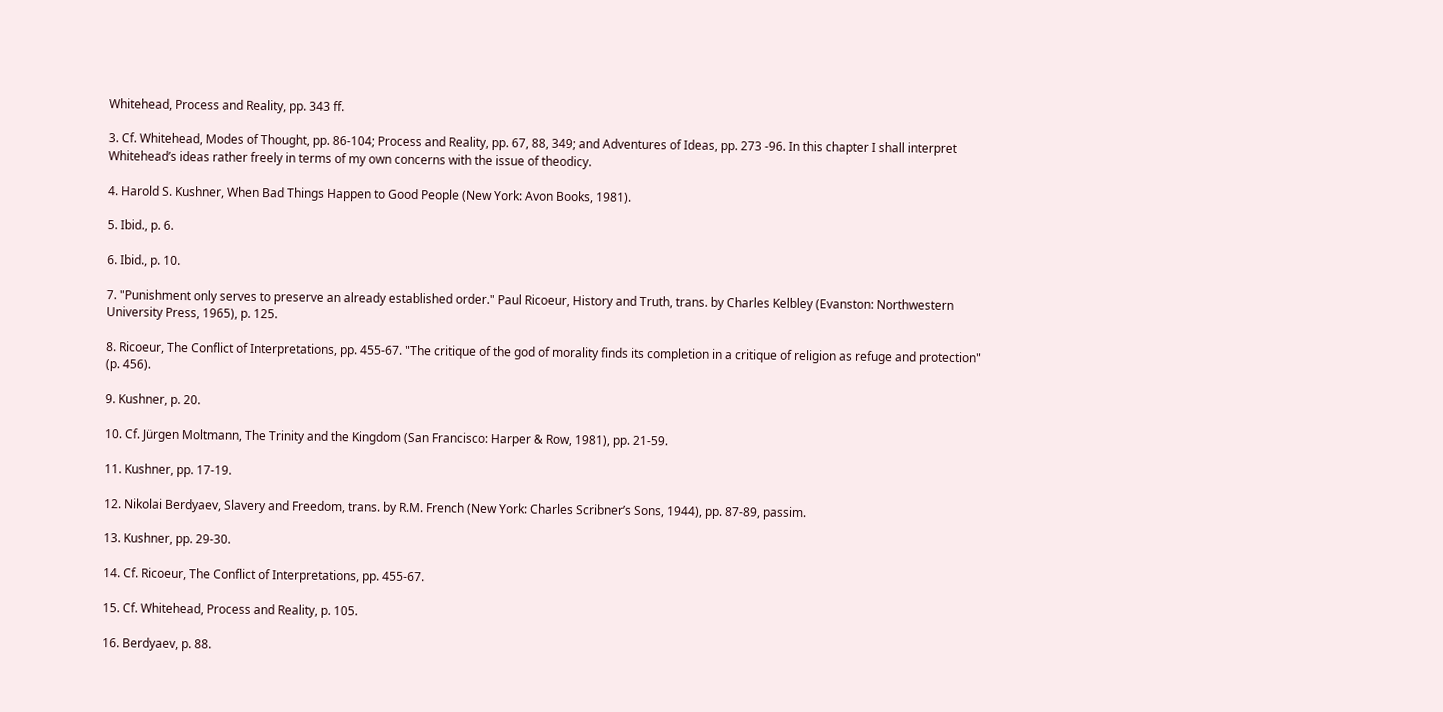Whitehead, Process and Reality, pp. 343 ff.

3. Cf. Whitehead, Modes of Thought, pp. 86-104; Process and Reality, pp. 67, 88, 349; and Adventures of Ideas, pp. 273 -96. In this chapter I shall interpret Whitehead’s ideas rather freely in terms of my own concerns with the issue of theodicy.

4. Harold S. Kushner, When Bad Things Happen to Good People (New York: Avon Books, 1981).

5. Ibid., p. 6.

6. Ibid., p. 10.

7. "Punishment only serves to preserve an already established order." Paul Ricoeur, History and Truth, trans. by Charles Kelbley (Evanston: Northwestern University Press, 1965), p. 125.

8. Ricoeur, The Conflict of Interpretations, pp. 455-67. "The critique of the god of morality finds its completion in a critique of religion as refuge and protection" (p. 456).

9. Kushner, p. 20.

10. Cf. Jürgen Moltmann, The Trinity and the Kingdom (San Francisco: Harper & Row, 1981), pp. 21-59.

11. Kushner, pp. 17-19.

12. Nikolai Berdyaev, Slavery and Freedom, trans. by R.M. French (New York: Charles Scribner’s Sons, 1944), pp. 87-89, passim.

13. Kushner, pp. 29-30.

14. Cf. Ricoeur, The Conflict of Interpretations, pp. 455-67.

15. Cf. Whitehead, Process and Reality, p. 105.

16. Berdyaev, p. 88.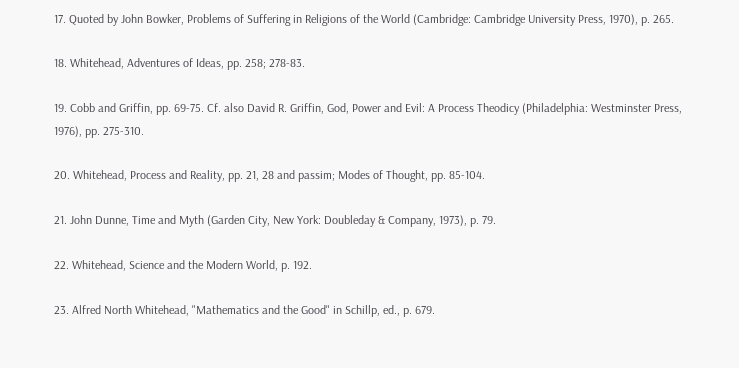17. Quoted by John Bowker, Problems of Suffering in Religions of the World (Cambridge: Cambridge University Press, 1970), p. 265.

18. Whitehead, Adventures of Ideas, pp. 258; 278-83.

19. Cobb and Griffin, pp. 69-75. Cf. also David R. Griffin, God, Power and Evil: A Process Theodicy (Philadelphia: Westminster Press, 1976), pp. 275-310.

20. Whitehead, Process and Reality, pp. 21, 28 and passim; Modes of Thought, pp. 85-104.

21. John Dunne, Time and Myth (Garden City, New York: Doubleday & Company, 1973), p. 79.

22. Whitehead, Science and the Modern World, p. 192.

23. Alfred North Whitehead, "Mathematics and the Good" in Schillp, ed., p. 679.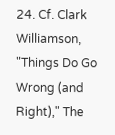24. Cf. Clark Williamson, "Things Do Go Wrong (and Right)," The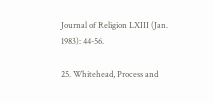Journal of Religion LXIII (Jan. 1983): 44-56.

25. Whitehead, Process and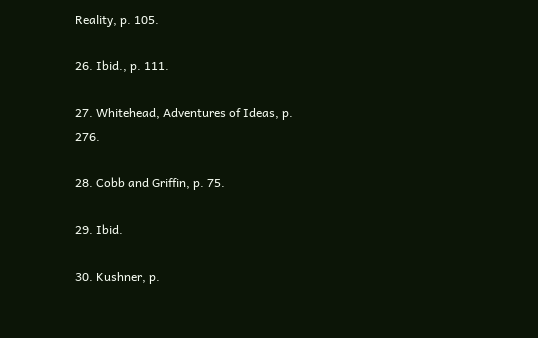Reality, p. 105.

26. Ibid., p. 111.

27. Whitehead, Adventures of Ideas, p. 276.

28. Cobb and Griffin, p. 75.

29. Ibid.

30. Kushner, p.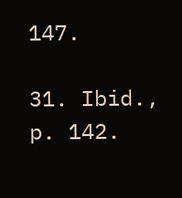147.

31. Ibid., p. 142.